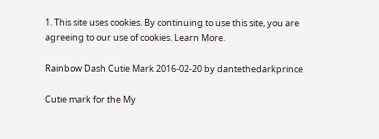1. This site uses cookies. By continuing to use this site, you are agreeing to our use of cookies. Learn More.

Rainbow Dash Cutie Mark 2016-02-20 by dantethedarkprince

Cutie mark for the My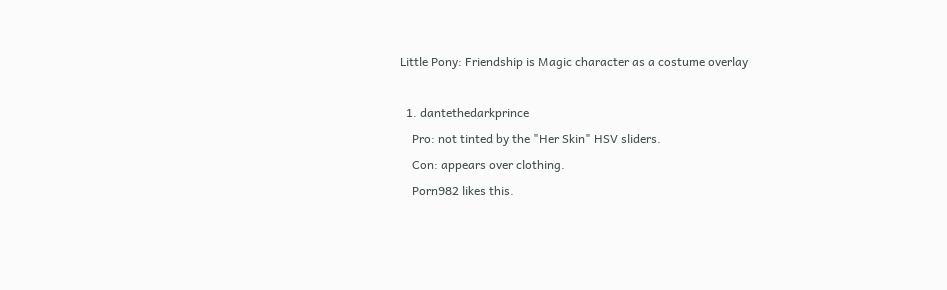Little Pony: Friendship is Magic character as a costume overlay

  1. dantethedarkprince
    Pro: not tinted by the "Her Skin" HSV sliders.
    Con: appears over clothing.
    Porn982 likes this.